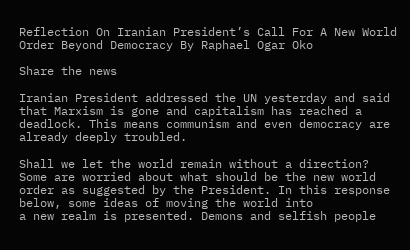Reflection On Iranian President’s Call For A New World Order Beyond Democracy By Raphael Ogar Oko

Share the news

Iranian President addressed the UN yesterday and said that Marxism is gone and capitalism has reached a deadlock. This means communism and even democracy are already deeply troubled.

Shall we let the world remain without a direction? Some are worried about what should be the new world order as suggested by the President. In this response below, some ideas of moving the world into
a new realm is presented. Demons and selfish people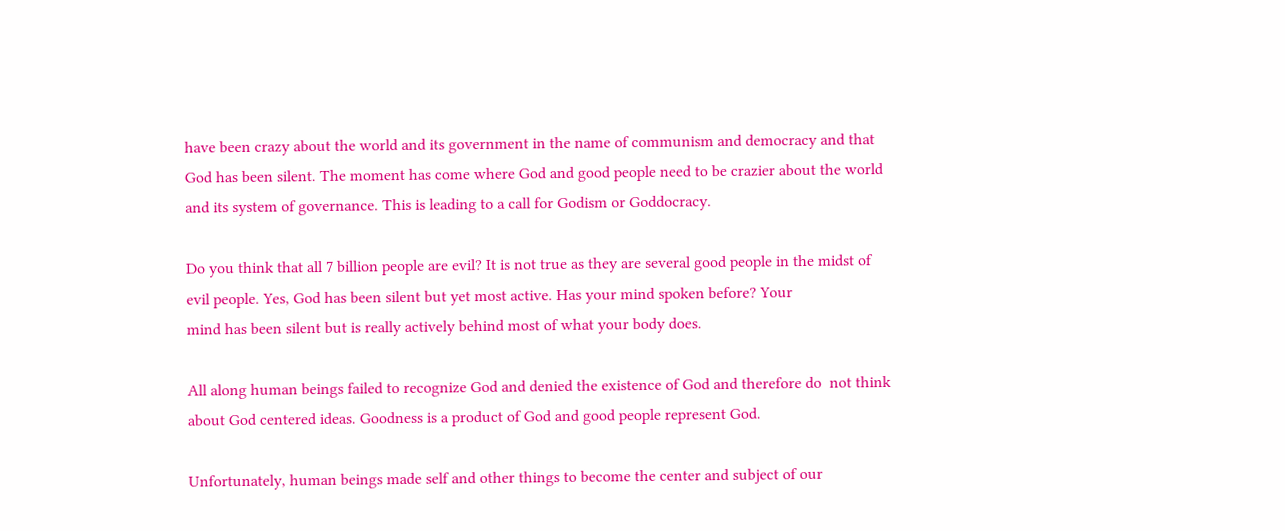have been crazy about the world and its government in the name of communism and democracy and that God has been silent. The moment has come where God and good people need to be crazier about the world and its system of governance. This is leading to a call for Godism or Goddocracy.

Do you think that all 7 billion people are evil? It is not true as they are several good people in the midst of evil people. Yes, God has been silent but yet most active. Has your mind spoken before? Your
mind has been silent but is really actively behind most of what your body does.

All along human beings failed to recognize God and denied the existence of God and therefore do  not think about God centered ideas. Goodness is a product of God and good people represent God.

Unfortunately, human beings made self and other things to become the center and subject of our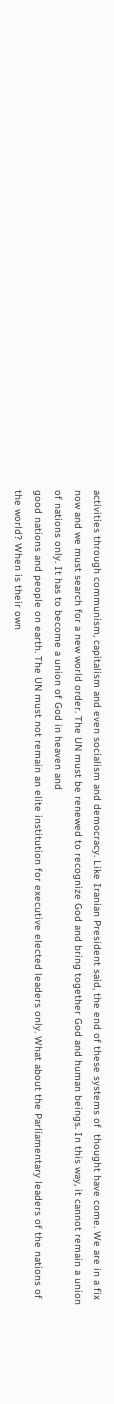activities through communism, capitalism and even socialism and democracy. Like Iranian President said, the end of these systems of  thought have come. We are in a fix now and we must search for a new world order. The UN must be renewed to recognize God and bring together God and human beings. In this way, it cannot remain a union of nations only. It has to become a union of God in heaven and
good nations and people on earth. The UN must not remain an elite institution for executive elected leaders only. What about the Parliamentary leaders of the nations of the world? When is their own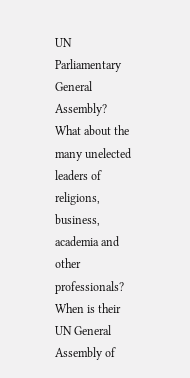UN Parliamentary General Assembly? What about the many unelected leaders of religions, business, academia and other professionals? When is their UN General Assembly of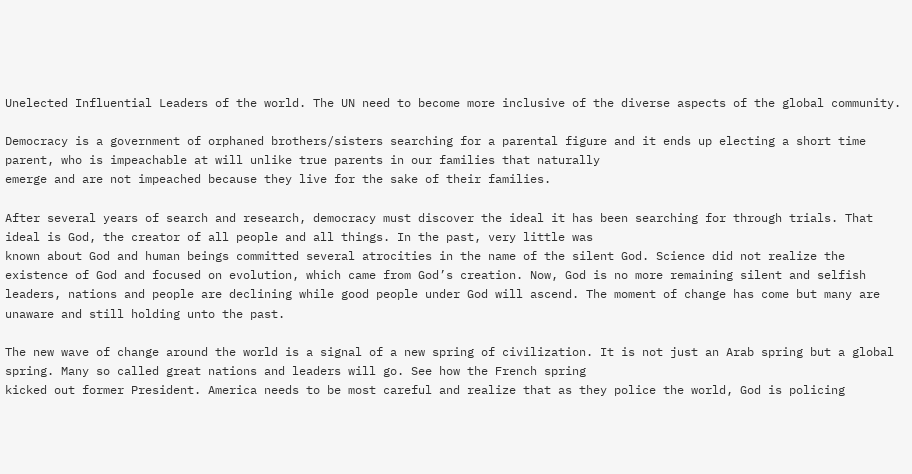Unelected Influential Leaders of the world. The UN need to become more inclusive of the diverse aspects of the global community.

Democracy is a government of orphaned brothers/sisters searching for a parental figure and it ends up electing a short time parent, who is impeachable at will unlike true parents in our families that naturally
emerge and are not impeached because they live for the sake of their families.

After several years of search and research, democracy must discover the ideal it has been searching for through trials. That ideal is God, the creator of all people and all things. In the past, very little was
known about God and human beings committed several atrocities in the name of the silent God. Science did not realize the existence of God and focused on evolution, which came from God’s creation. Now, God is no more remaining silent and selfish leaders, nations and people are declining while good people under God will ascend. The moment of change has come but many are unaware and still holding unto the past.

The new wave of change around the world is a signal of a new spring of civilization. It is not just an Arab spring but a global spring. Many so called great nations and leaders will go. See how the French spring
kicked out former President. America needs to be most careful and realize that as they police the world, God is policing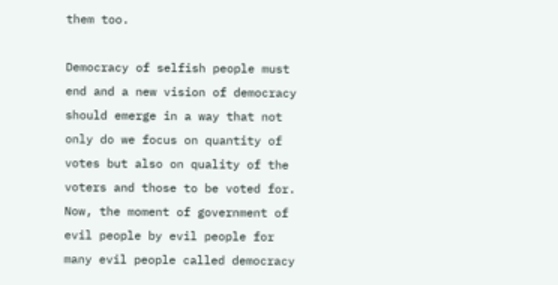them too.

Democracy of selfish people must end and a new vision of democracy should emerge in a way that not only do we focus on quantity of votes but also on quality of the voters and those to be voted for. Now, the moment of government of evil people by evil people for many evil people called democracy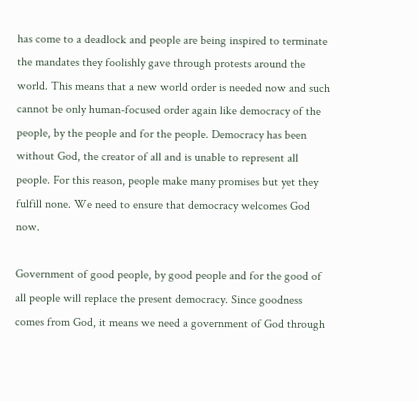has come to a deadlock and people are being inspired to terminate the mandates they foolishly gave through protests around the world. This means that a new world order is needed now and such cannot be only human-focused order again like democracy of the people, by the people and for the people. Democracy has been without God, the creator of all and is unable to represent all people. For this reason, people make many promises but yet they fulfill none. We need to ensure that democracy welcomes God now.

Government of good people, by good people and for the good of all people will replace the present democracy. Since goodness comes from God, it means we need a government of God through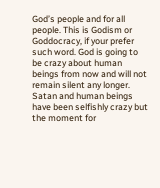God’s people and for all people. This is Godism or Goddocracy, if your prefer such word. God is going to be crazy about human beings from now and will not remain silent any longer. Satan and human beings have been selfishly crazy but the moment for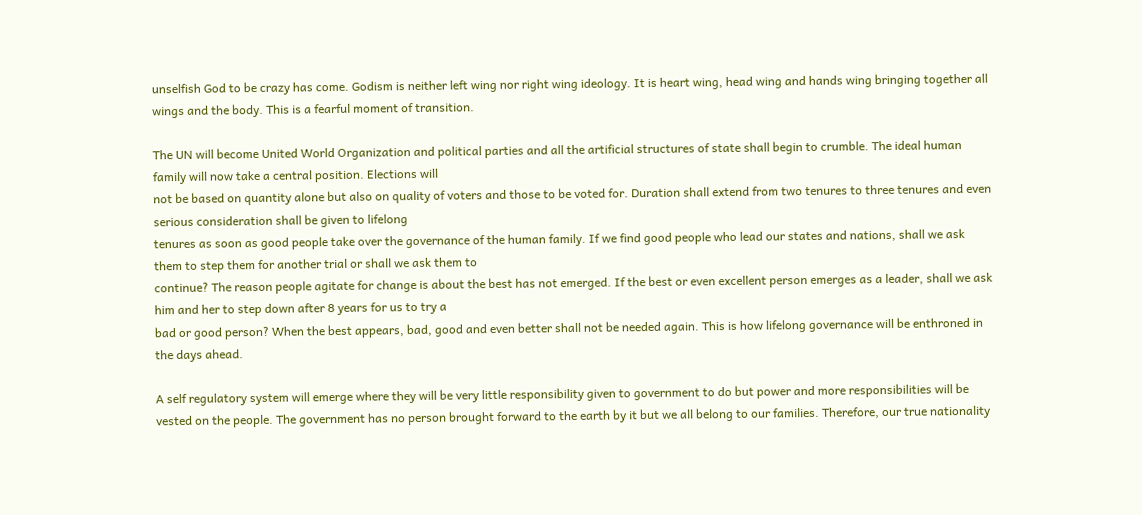unselfish God to be crazy has come. Godism is neither left wing nor right wing ideology. It is heart wing, head wing and hands wing bringing together all wings and the body. This is a fearful moment of transition.

The UN will become United World Organization and political parties and all the artificial structures of state shall begin to crumble. The ideal human family will now take a central position. Elections will
not be based on quantity alone but also on quality of voters and those to be voted for. Duration shall extend from two tenures to three tenures and even serious consideration shall be given to lifelong
tenures as soon as good people take over the governance of the human family. If we find good people who lead our states and nations, shall we ask them to step them for another trial or shall we ask them to
continue? The reason people agitate for change is about the best has not emerged. If the best or even excellent person emerges as a leader, shall we ask him and her to step down after 8 years for us to try a
bad or good person? When the best appears, bad, good and even better shall not be needed again. This is how lifelong governance will be enthroned in the days ahead.

A self regulatory system will emerge where they will be very little responsibility given to government to do but power and more responsibilities will be vested on the people. The government has no person brought forward to the earth by it but we all belong to our families. Therefore, our true nationality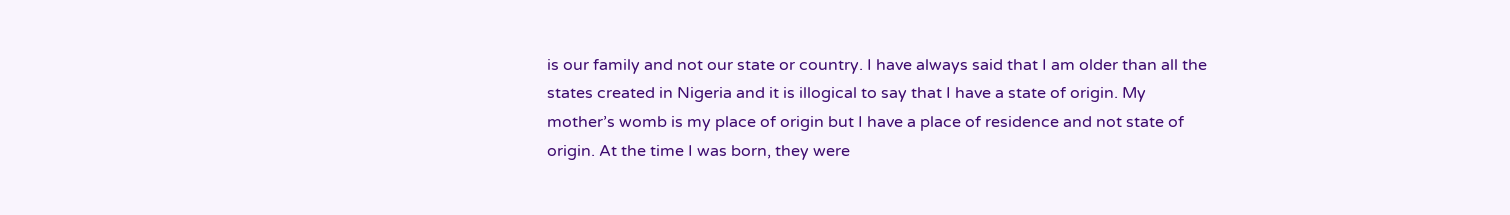is our family and not our state or country. I have always said that I am older than all the states created in Nigeria and it is illogical to say that I have a state of origin. My mother’s womb is my place of origin but I have a place of residence and not state of origin. At the time I was born, they were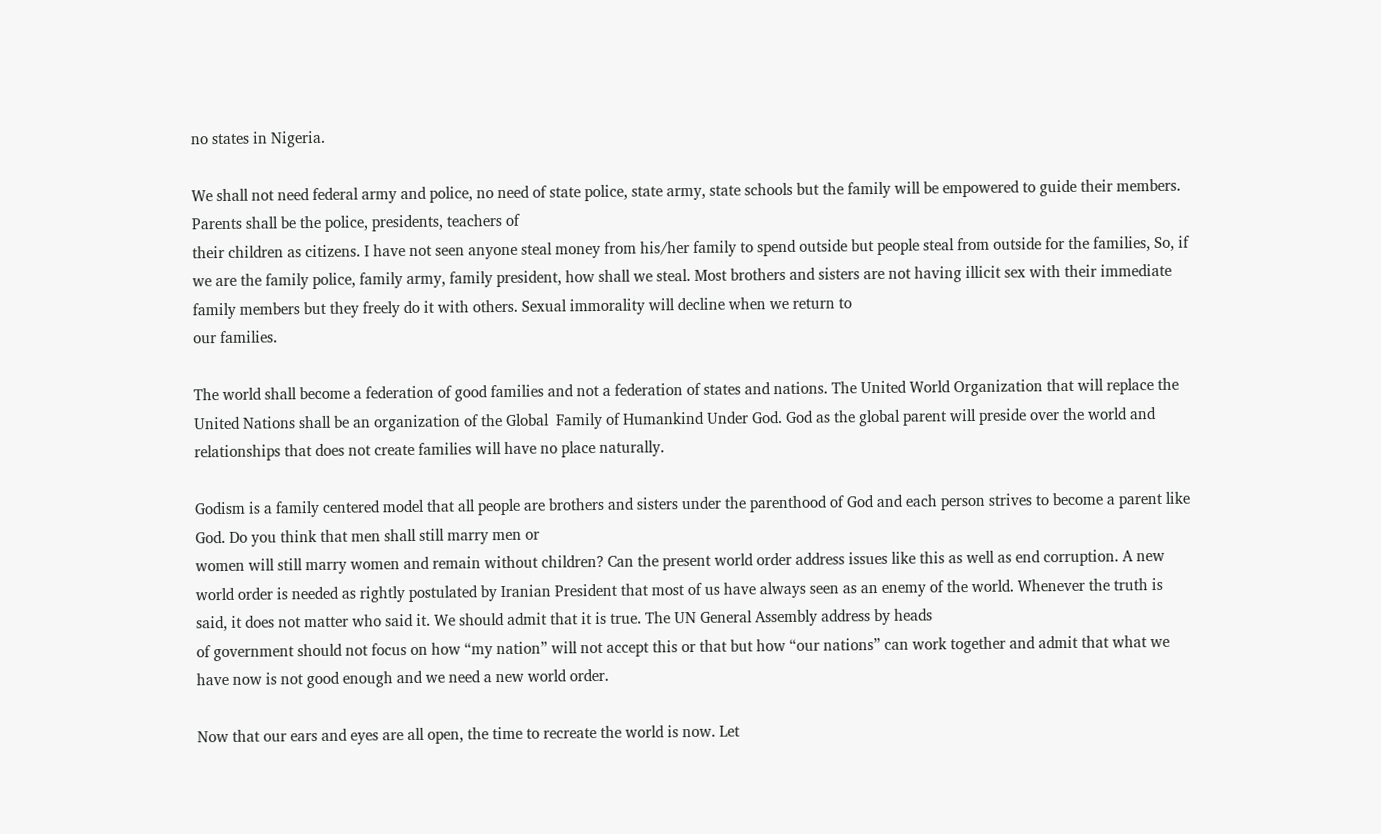no states in Nigeria.

We shall not need federal army and police, no need of state police, state army, state schools but the family will be empowered to guide their members. Parents shall be the police, presidents, teachers of
their children as citizens. I have not seen anyone steal money from his/her family to spend outside but people steal from outside for the families, So, if we are the family police, family army, family president, how shall we steal. Most brothers and sisters are not having illicit sex with their immediate family members but they freely do it with others. Sexual immorality will decline when we return to
our families.

The world shall become a federation of good families and not a federation of states and nations. The United World Organization that will replace the United Nations shall be an organization of the Global  Family of Humankind Under God. God as the global parent will preside over the world and relationships that does not create families will have no place naturally.

Godism is a family centered model that all people are brothers and sisters under the parenthood of God and each person strives to become a parent like God. Do you think that men shall still marry men or
women will still marry women and remain without children? Can the present world order address issues like this as well as end corruption. A new world order is needed as rightly postulated by Iranian President that most of us have always seen as an enemy of the world. Whenever the truth is said, it does not matter who said it. We should admit that it is true. The UN General Assembly address by heads
of government should not focus on how “my nation” will not accept this or that but how “our nations” can work together and admit that what we have now is not good enough and we need a new world order.

Now that our ears and eyes are all open, the time to recreate the world is now. Let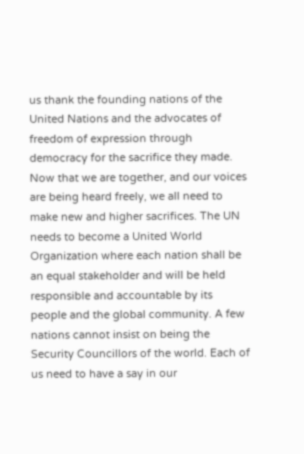us thank the founding nations of the United Nations and the advocates of freedom of expression through democracy for the sacrifice they made. Now that we are together, and our voices are being heard freely, we all need to make new and higher sacrifices. The UN needs to become a United World Organization where each nation shall be an equal stakeholder and will be held responsible and accountable by its people and the global community. A few nations cannot insist on being the Security Councillors of the world. Each of us need to have a say in our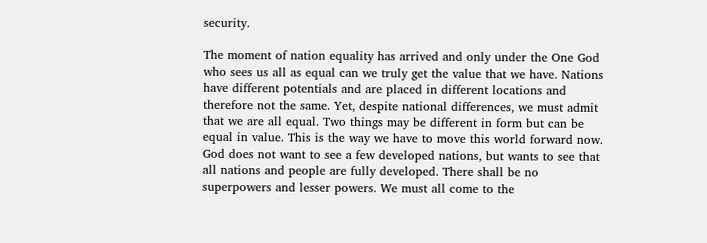security.

The moment of nation equality has arrived and only under the One God who sees us all as equal can we truly get the value that we have. Nations have different potentials and are placed in different locations and therefore not the same. Yet, despite national differences, we must admit that we are all equal. Two things may be different in form but can be equal in value. This is the way we have to move this world forward now. God does not want to see a few developed nations, but wants to see that all nations and people are fully developed. There shall be no superpowers and lesser powers. We must all come to the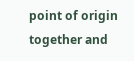point of origin together and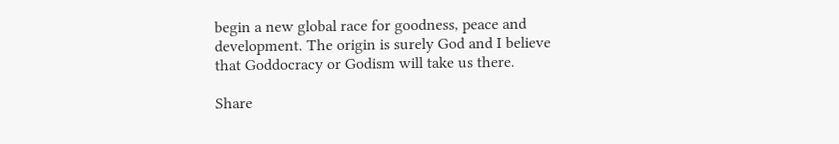begin a new global race for goodness, peace and development. The origin is surely God and I believe that Goddocracy or Godism will take us there.

Share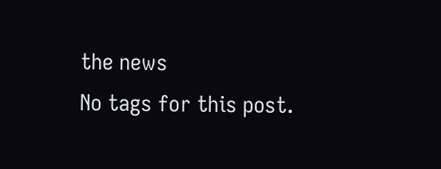the news
No tags for this post.